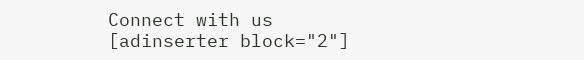Connect with us
[adinserter block="2"]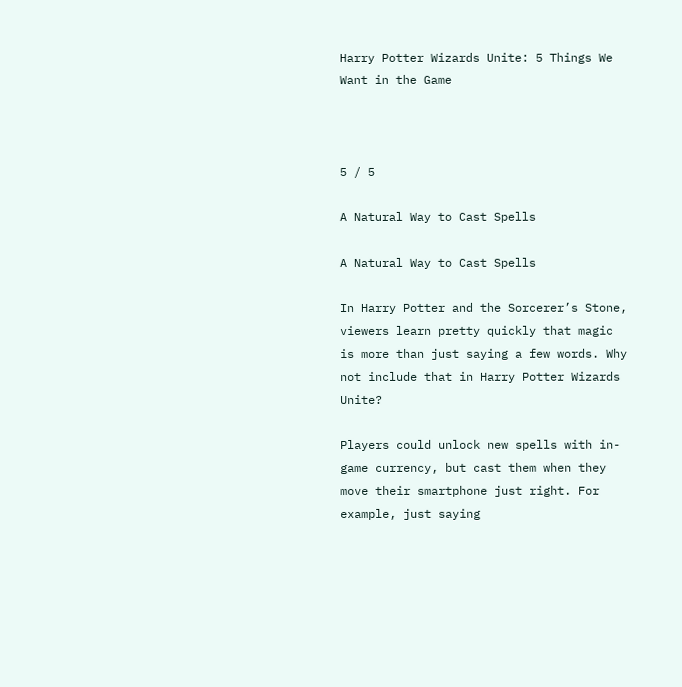Harry Potter Wizards Unite: 5 Things We Want in the Game



5 / 5

A Natural Way to Cast Spells

A Natural Way to Cast Spells

In Harry Potter and the Sorcerer’s Stone, viewers learn pretty quickly that magic is more than just saying a few words. Why not include that in Harry Potter Wizards Unite?

Players could unlock new spells with in-game currency, but cast them when they move their smartphone just right. For example, just saying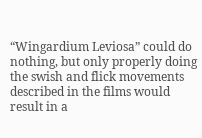“Wingardium Leviosa” could do nothing, but only properly doing the swish and flick movements described in the films would result in a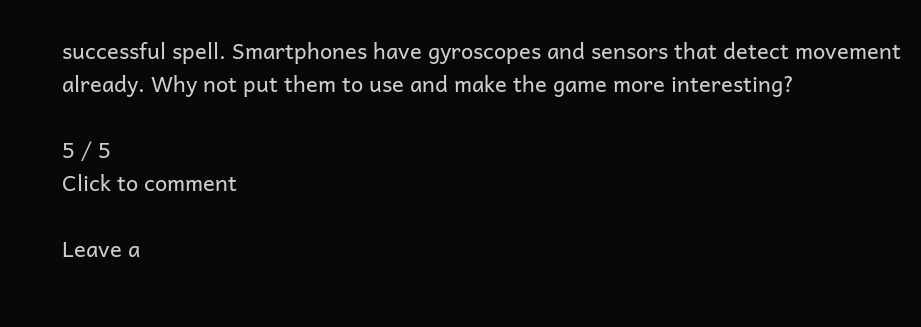successful spell. Smartphones have gyroscopes and sensors that detect movement already. Why not put them to use and make the game more interesting?

5 / 5
Click to comment

Leave a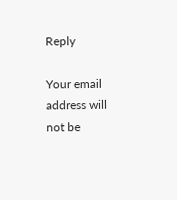Reply

Your email address will not be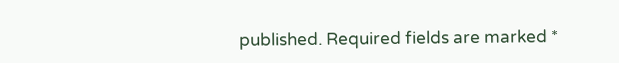published. Required fields are marked *